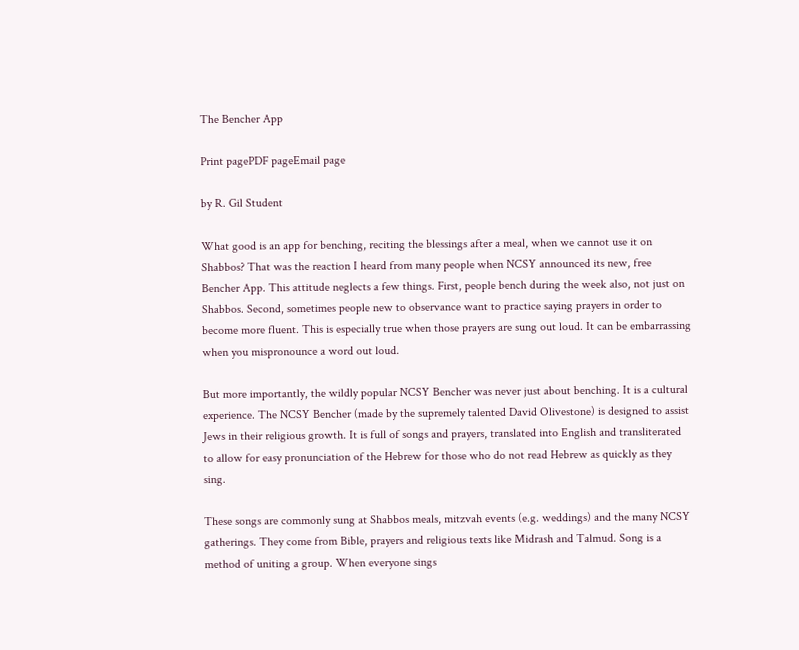The Bencher App

Print pagePDF pageEmail page

by R. Gil Student

What good is an app for benching, reciting the blessings after a meal, when we cannot use it on Shabbos? That was the reaction I heard from many people when NCSY announced its new, free Bencher App. This attitude neglects a few things. First, people bench during the week also, not just on Shabbos. Second, sometimes people new to observance want to practice saying prayers in order to become more fluent. This is especially true when those prayers are sung out loud. It can be embarrassing when you mispronounce a word out loud.

But more importantly, the wildly popular NCSY Bencher was never just about benching. It is a cultural experience. The NCSY Bencher (made by the supremely talented David Olivestone) is designed to assist Jews in their religious growth. It is full of songs and prayers, translated into English and transliterated to allow for easy pronunciation of the Hebrew for those who do not read Hebrew as quickly as they sing.

These songs are commonly sung at Shabbos meals, mitzvah events (e.g. weddings) and the many NCSY gatherings. They come from Bible, prayers and religious texts like Midrash and Talmud. Song is a method of uniting a group. When everyone sings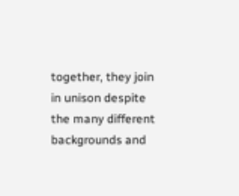together, they join in unison despite the many different backgrounds and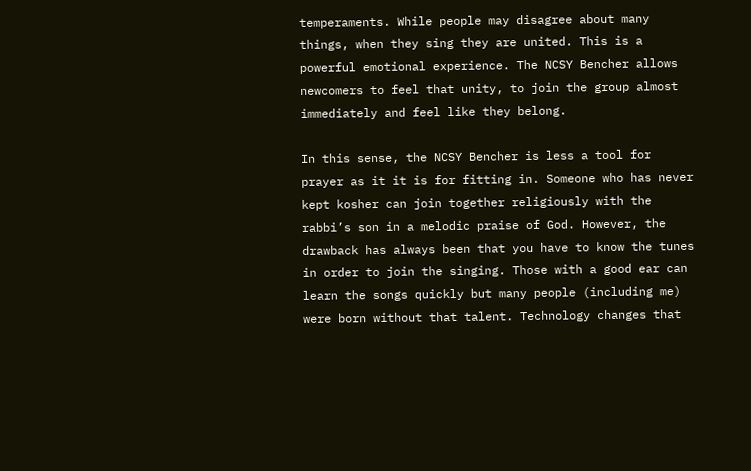temperaments. While people may disagree about many things, when they sing they are united. This is a powerful emotional experience. The NCSY Bencher allows newcomers to feel that unity, to join the group almost immediately and feel like they belong.

In this sense, the NCSY Bencher is less a tool for prayer as it it is for fitting in. Someone who has never kept kosher can join together religiously with the rabbi’s son in a melodic praise of God. However, the drawback has always been that you have to know the tunes in order to join the singing. Those with a good ear can learn the songs quickly but many people (including me) were born without that talent. Technology changes that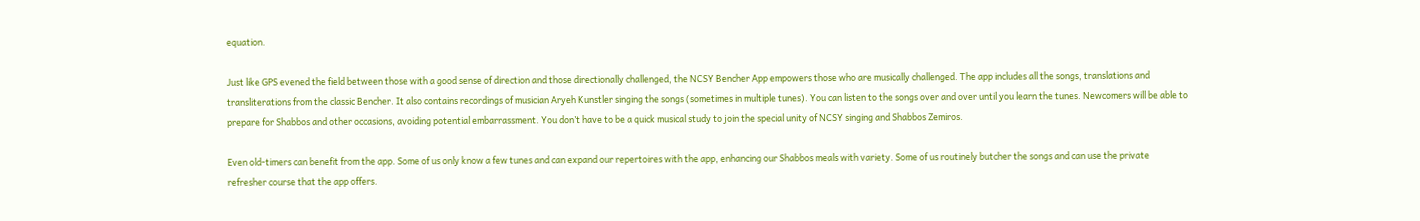equation.

Just like GPS evened the field between those with a good sense of direction and those directionally challenged, the NCSY Bencher App empowers those who are musically challenged. The app includes all the songs, translations and transliterations from the classic Bencher. It also contains recordings of musician Aryeh Kunstler singing the songs (sometimes in multiple tunes). You can listen to the songs over and over until you learn the tunes. Newcomers will be able to prepare for Shabbos and other occasions, avoiding potential embarrassment. You don’t have to be a quick musical study to join the special unity of NCSY singing and Shabbos Zemiros.

Even old-timers can benefit from the app. Some of us only know a few tunes and can expand our repertoires with the app, enhancing our Shabbos meals with variety. Some of us routinely butcher the songs and can use the private refresher course that the app offers.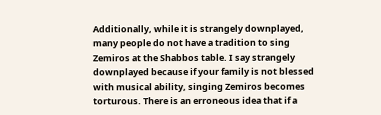Additionally, while it is strangely downplayed, many people do not have a tradition to sing Zemiros at the Shabbos table. I say strangely downplayed because if your family is not blessed with musical ability, singing Zemiros becomes torturous. There is an erroneous idea that if a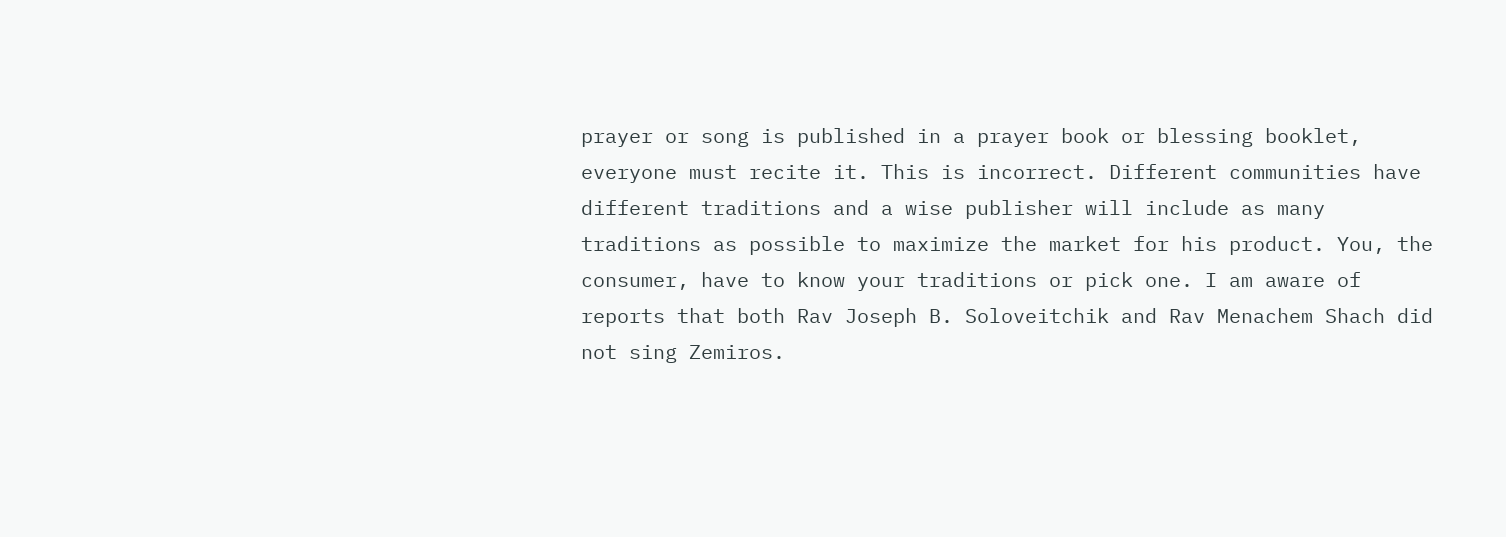prayer or song is published in a prayer book or blessing booklet, everyone must recite it. This is incorrect. Different communities have different traditions and a wise publisher will include as many traditions as possible to maximize the market for his product. You, the consumer, have to know your traditions or pick one. I am aware of reports that both Rav Joseph B. Soloveitchik and Rav Menachem Shach did not sing Zemiros.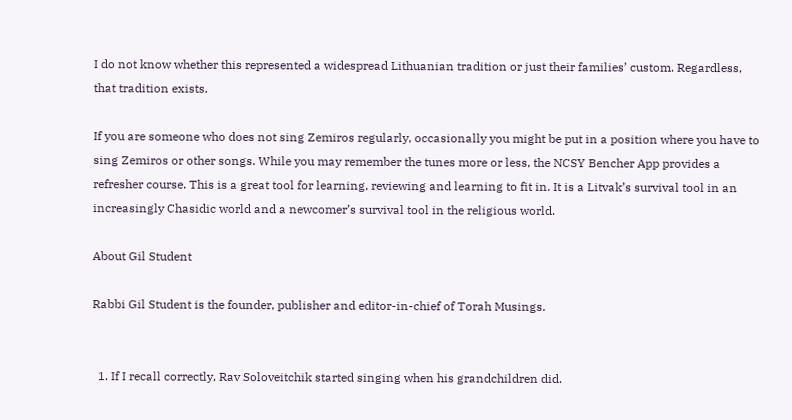I do not know whether this represented a widespread Lithuanian tradition or just their families’ custom. Regardless, that tradition exists.

If you are someone who does not sing Zemiros regularly, occasionally you might be put in a position where you have to sing Zemiros or other songs. While you may remember the tunes more or less, the NCSY Bencher App provides a refresher course. This is a great tool for learning, reviewing and learning to fit in. It is a Litvak’s survival tool in an increasingly Chasidic world and a newcomer’s survival tool in the religious world.

About Gil Student

Rabbi Gil Student is the founder, publisher and editor-in-chief of Torah Musings.


  1. If I recall correctly, Rav Soloveitchik started singing when his grandchildren did.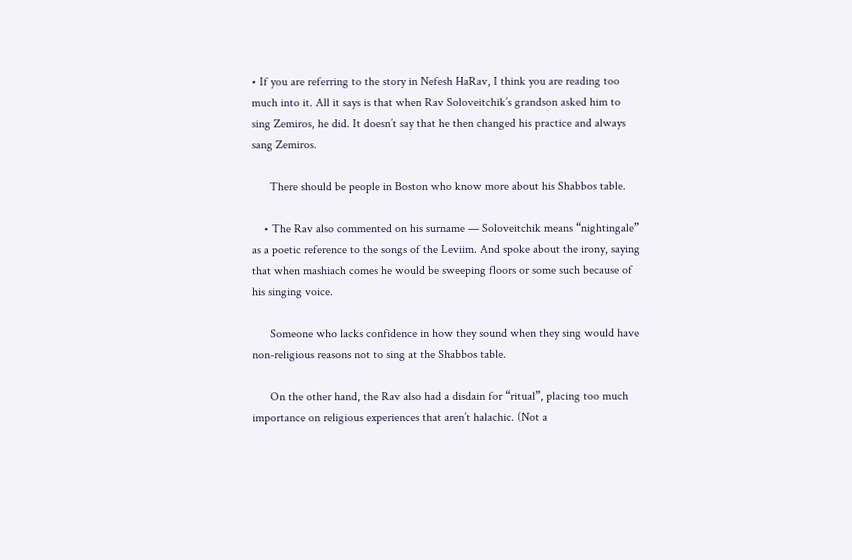• If you are referring to the story in Nefesh HaRav, I think you are reading too much into it. All it says is that when Rav Soloveitchik’s grandson asked him to sing Zemiros, he did. It doesn’t say that he then changed his practice and always sang Zemiros.

      There should be people in Boston who know more about his Shabbos table.

    • The Rav also commented on his surname — Soloveitchik means “nightingale” as a poetic reference to the songs of the Leviim. And spoke about the irony, saying that when mashiach comes he would be sweeping floors or some such because of his singing voice.

      Someone who lacks confidence in how they sound when they sing would have non-religious reasons not to sing at the Shabbos table.

      On the other hand, the Rav also had a disdain for “ritual”, placing too much importance on religious experiences that aren’t halachic. (Not a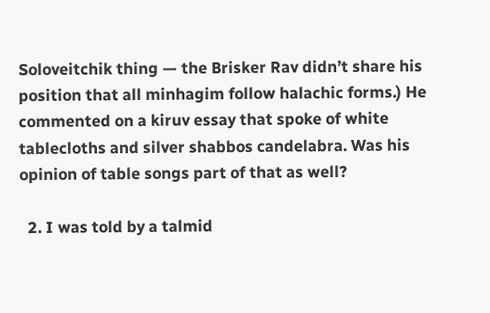Soloveitchik thing — the Brisker Rav didn’t share his position that all minhagim follow halachic forms.) He commented on a kiruv essay that spoke of white tablecloths and silver shabbos candelabra. Was his opinion of table songs part of that as well?

  2. I was told by a talmid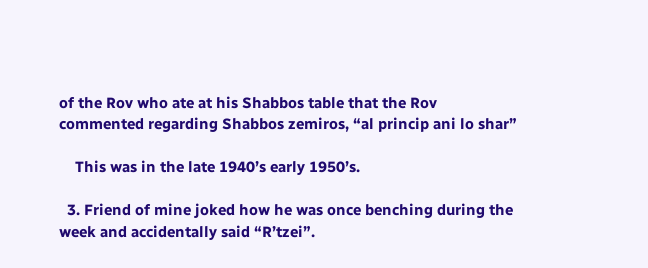of the Rov who ate at his Shabbos table that the Rov commented regarding Shabbos zemiros, “al princip ani lo shar”

    This was in the late 1940’s early 1950’s.

  3. Friend of mine joked how he was once benching during the week and accidentally said “R’tzei”.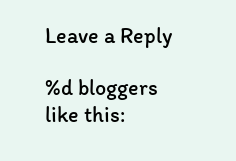Leave a Reply

%d bloggers like this: